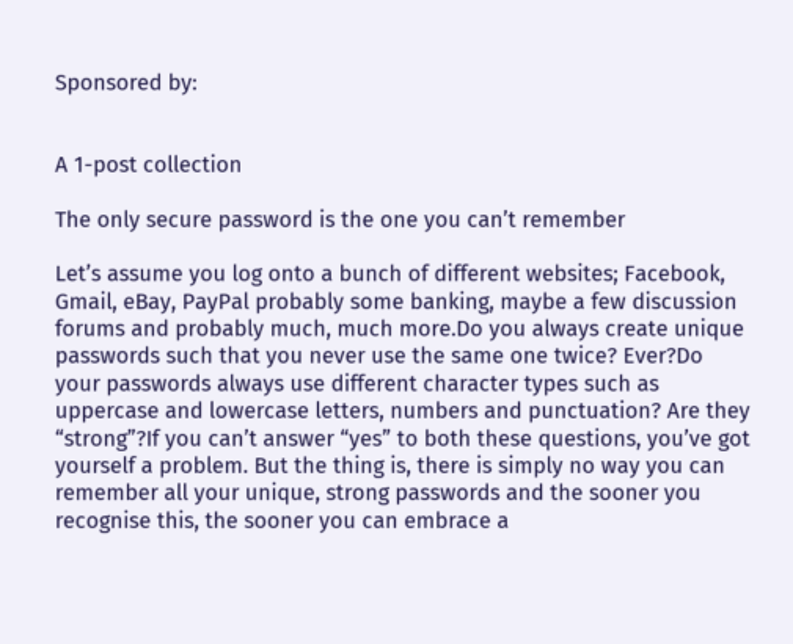Sponsored by:


A 1-post collection

The only secure password is the one you can’t remember

Let’s assume you log onto a bunch of different websites; Facebook, Gmail, eBay, PayPal probably some banking, maybe a few discussion forums and probably much, much more.Do you always create unique passwords such that you never use the same one twice? Ever?Do your passwords always use different character types such as uppercase and lowercase letters, numbers and punctuation? Are they “strong”?If you can’t answer “yes” to both these questions, you’ve got yourself a problem. But the thing is, there is simply no way you can remember all your unique, strong passwords and the sooner you recognise this, the sooner you can embrace a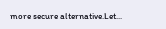more secure alternative.Let...